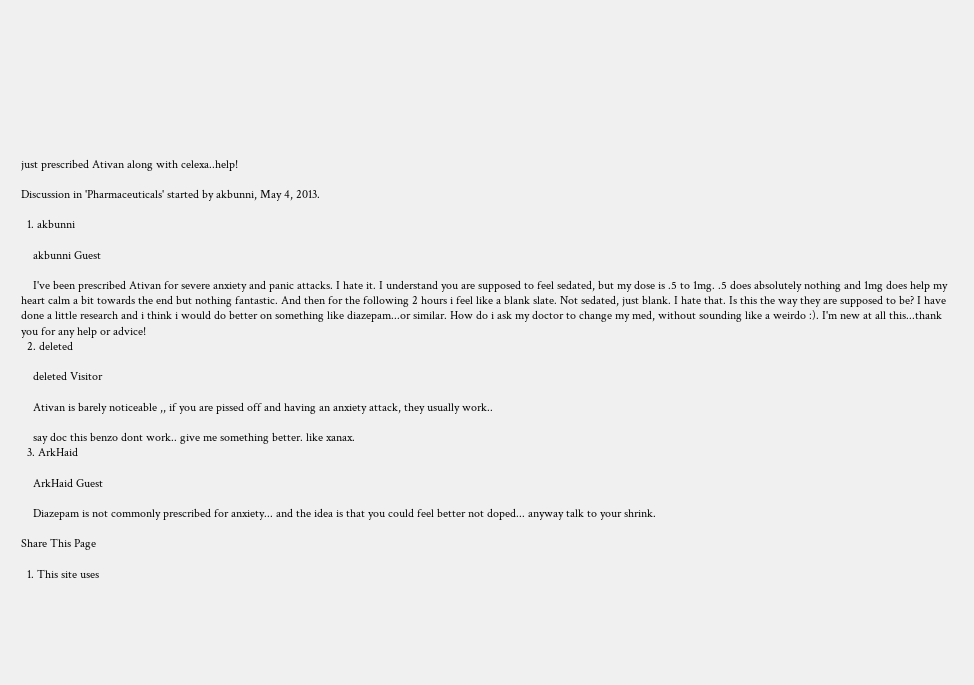just prescribed Ativan along with celexa..help!

Discussion in 'Pharmaceuticals' started by akbunni, May 4, 2013.

  1. akbunni

    akbunni Guest

    I've been prescribed Ativan for severe anxiety and panic attacks. I hate it. I understand you are supposed to feel sedated, but my dose is .5 to 1mg. .5 does absolutely nothing and 1mg does help my heart calm a bit towards the end but nothing fantastic. And then for the following 2 hours i feel like a blank slate. Not sedated, just blank. I hate that. Is this the way they are supposed to be? I have done a little research and i think i would do better on something like diazepam...or similar. How do i ask my doctor to change my med, without sounding like a weirdo :). I'm new at all this...thank you for any help or advice!
  2. deleted

    deleted Visitor

    Ativan is barely noticeable ,, if you are pissed off and having an anxiety attack, they usually work..

    say doc this benzo dont work.. give me something better. like xanax.
  3. ArkHaid

    ArkHaid Guest

    Diazepam is not commonly prescribed for anxiety... and the idea is that you could feel better not doped... anyway talk to your shrink.

Share This Page

  1. This site uses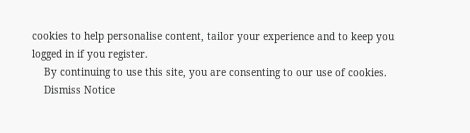cookies to help personalise content, tailor your experience and to keep you logged in if you register.
    By continuing to use this site, you are consenting to our use of cookies.
    Dismiss Notice